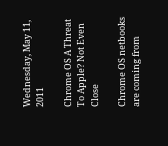Wednesday, May 11, 2011

Chrome OS A Threat To Apple? Not Even Close

Chrome OS netbooks are coming from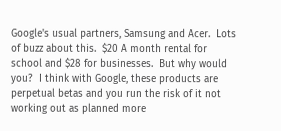Google's usual partners, Samsung and Acer.  Lots of buzz about this.  $20 A month rental for school and $28 for businesses.  But why would you?  I think with Google, these products are perpetual betas and you run the risk of it not working out as planned more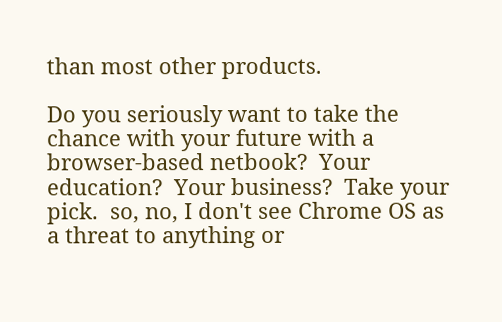than most other products.

Do you seriously want to take the chance with your future with a browser-based netbook?  Your education?  Your business?  Take your pick.  so, no, I don't see Chrome OS as a threat to anything or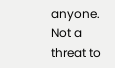anyone.  Not a threat to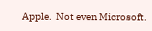Apple.  Not even Microsoft.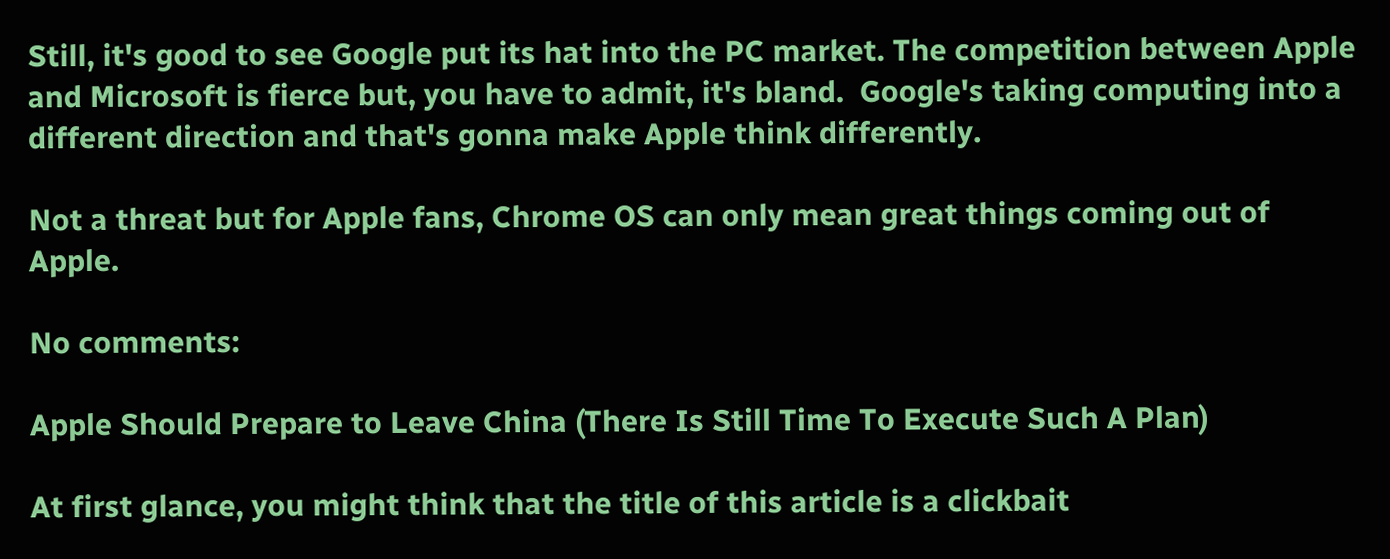Still, it's good to see Google put its hat into the PC market. The competition between Apple and Microsoft is fierce but, you have to admit, it's bland.  Google's taking computing into a different direction and that's gonna make Apple think differently.

Not a threat but for Apple fans, Chrome OS can only mean great things coming out of Apple.

No comments:

Apple Should Prepare to Leave China (There Is Still Time To Execute Such A Plan)

At first glance, you might think that the title of this article is a clickbait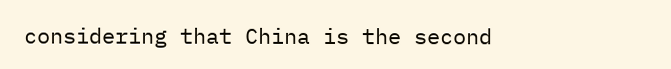considering that China is the second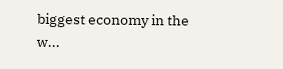biggest economy in the w...